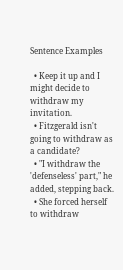Sentence Examples

  • Keep it up and I might decide to withdraw my invitation.
  • Fitzgerald isn't going to withdraw as a candidate?
  • "I withdraw the 'defenseless' part," he added, stepping back.
  • She forced herself to withdraw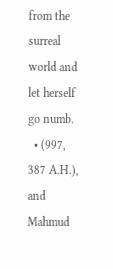from the surreal world and let herself go numb.
  • (997, 387 A.H.), and Mahmud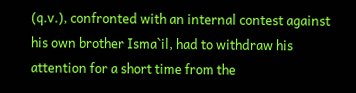(q.v.), confronted with an internal contest against his own brother Isma`il, had to withdraw his attention for a short time from the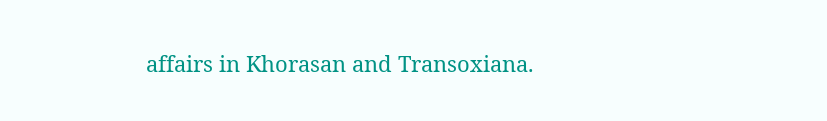affairs in Khorasan and Transoxiana.